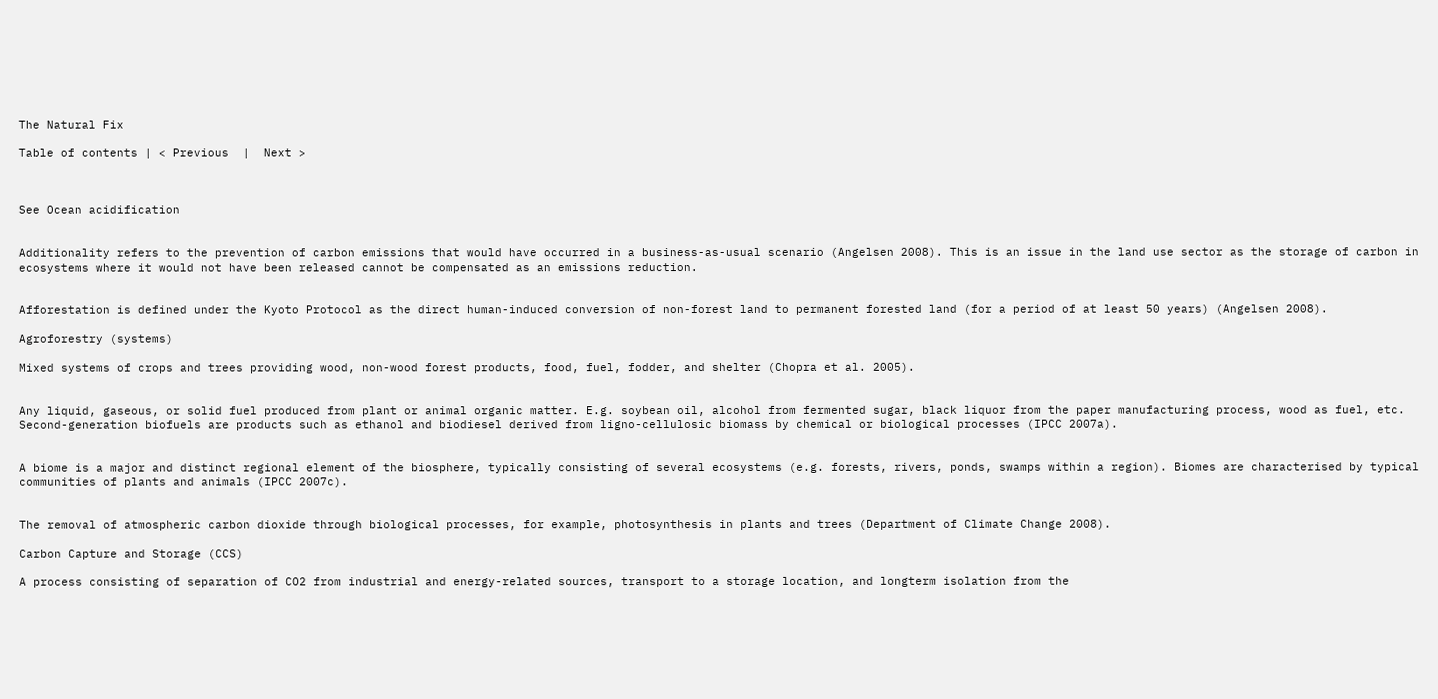The Natural Fix

Table of contents | < Previous  |  Next >



See Ocean acidification


Additionality refers to the prevention of carbon emissions that would have occurred in a business-as-usual scenario (Angelsen 2008). This is an issue in the land use sector as the storage of carbon in ecosystems where it would not have been released cannot be compensated as an emissions reduction.


Afforestation is defined under the Kyoto Protocol as the direct human-induced conversion of non-forest land to permanent forested land (for a period of at least 50 years) (Angelsen 2008).

Agroforestry (systems)

Mixed systems of crops and trees providing wood, non-wood forest products, food, fuel, fodder, and shelter (Chopra et al. 2005).


Any liquid, gaseous, or solid fuel produced from plant or animal organic matter. E.g. soybean oil, alcohol from fermented sugar, black liquor from the paper manufacturing process, wood as fuel, etc. Second-generation biofuels are products such as ethanol and biodiesel derived from ligno-cellulosic biomass by chemical or biological processes (IPCC 2007a).


A biome is a major and distinct regional element of the biosphere, typically consisting of several ecosystems (e.g. forests, rivers, ponds, swamps within a region). Biomes are characterised by typical communities of plants and animals (IPCC 2007c).


The removal of atmospheric carbon dioxide through biological processes, for example, photosynthesis in plants and trees (Department of Climate Change 2008).

Carbon Capture and Storage (CCS)

A process consisting of separation of CO2 from industrial and energy-related sources, transport to a storage location, and longterm isolation from the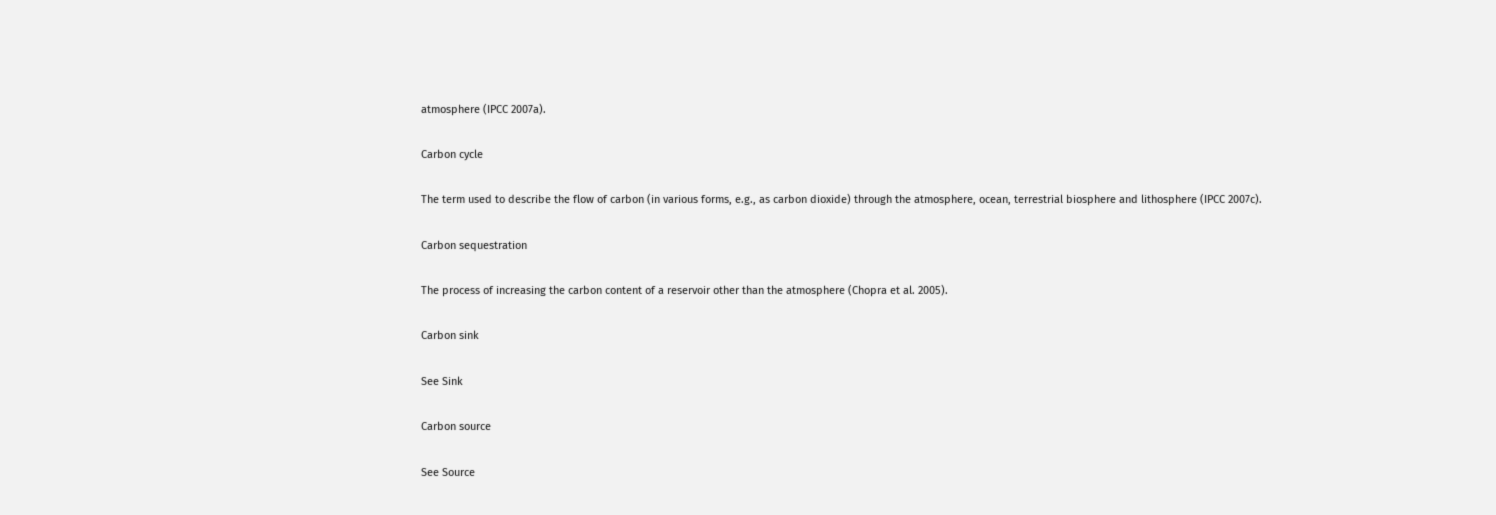atmosphere (IPCC 2007a).

Carbon cycle

The term used to describe the flow of carbon (in various forms, e.g., as carbon dioxide) through the atmosphere, ocean, terrestrial biosphere and lithosphere (IPCC 2007c).

Carbon sequestration

The process of increasing the carbon content of a reservoir other than the atmosphere (Chopra et al. 2005).

Carbon sink

See Sink

Carbon source

See Source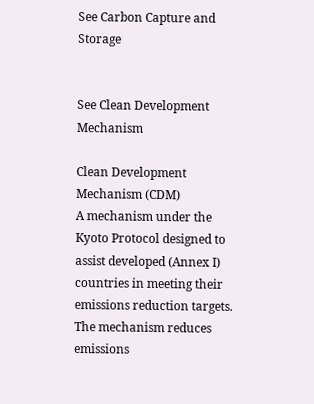See Carbon Capture and Storage


See Clean Development Mechanism

Clean Development Mechanism (CDM)
A mechanism under the Kyoto Protocol designed to assist developed (Annex I) countries in meeting their emissions reduction targets. The mechanism reduces emissions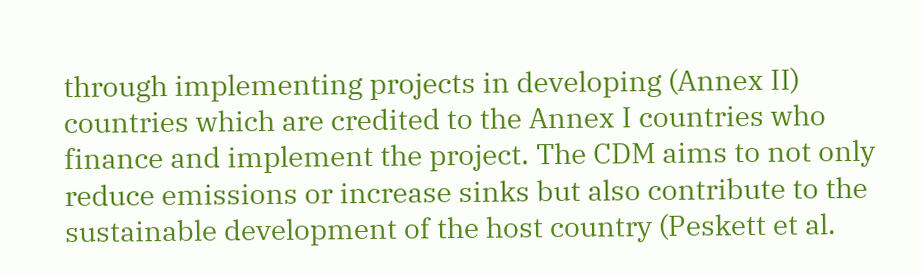through implementing projects in developing (Annex II) countries which are credited to the Annex I countries who finance and implement the project. The CDM aims to not only reduce emissions or increase sinks but also contribute to the sustainable development of the host country (Peskett et al.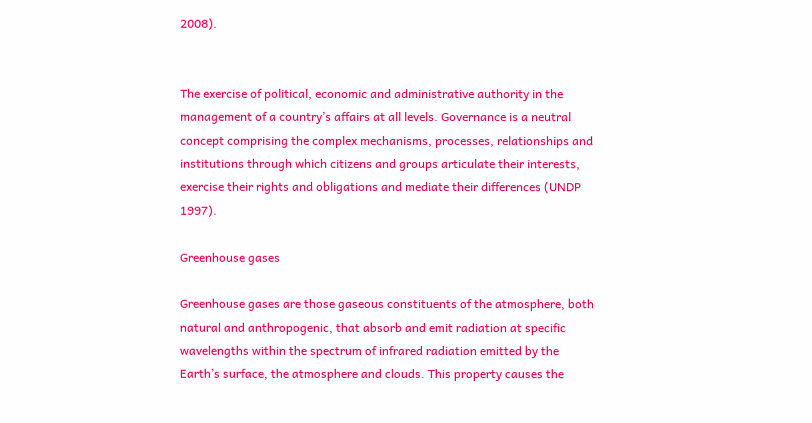2008).


The exercise of political, economic and administrative authority in the management of a country’s affairs at all levels. Governance is a neutral concept comprising the complex mechanisms, processes, relationships and institutions through which citizens and groups articulate their interests, exercise their rights and obligations and mediate their differences (UNDP 1997).

Greenhouse gases

Greenhouse gases are those gaseous constituents of the atmosphere, both natural and anthropogenic, that absorb and emit radiation at specific wavelengths within the spectrum of infrared radiation emitted by the Earth’s surface, the atmosphere and clouds. This property causes the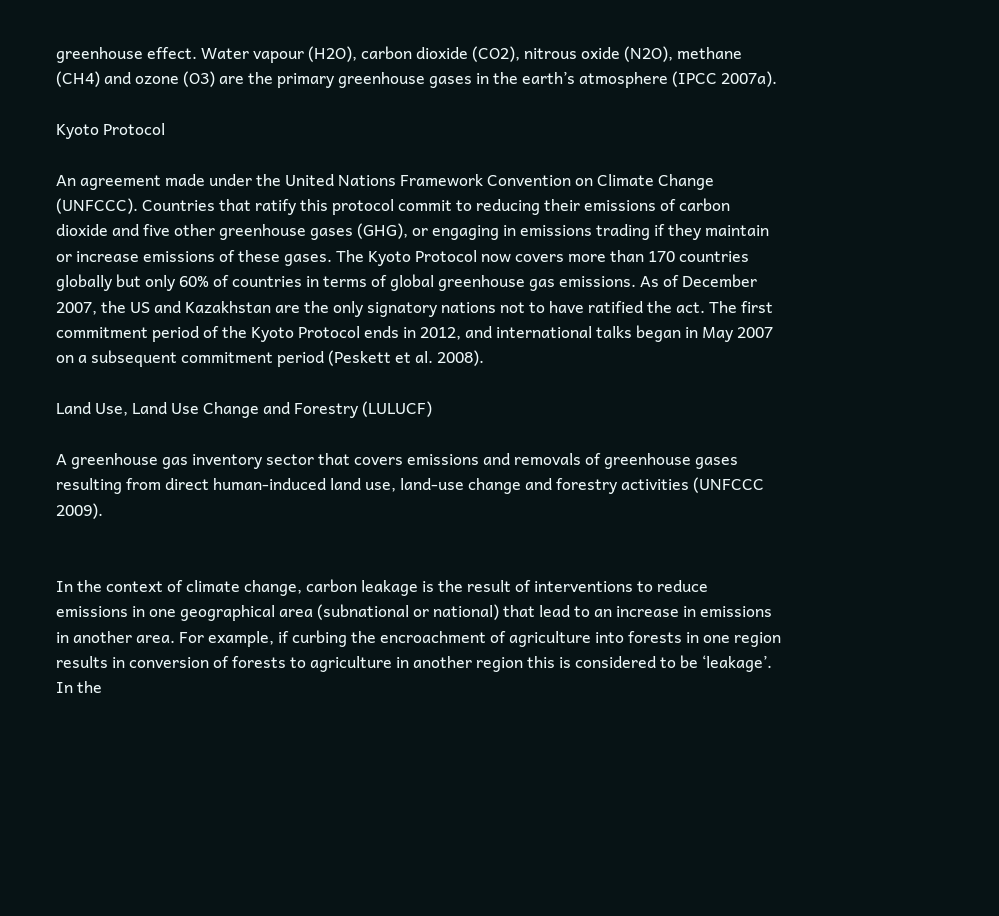greenhouse effect. Water vapour (H2O), carbon dioxide (CO2), nitrous oxide (N2O), methane (CH4) and ozone (O3) are the primary greenhouse gases in the earth’s atmosphere (IPCC 2007a).

Kyoto Protocol

An agreement made under the United Nations Framework Convention on Climate Change (UNFCCC). Countries that ratify this protocol commit to reducing their emissions of carbon dioxide and five other greenhouse gases (GHG), or engaging in emissions trading if they maintain or increase emissions of these gases. The Kyoto Protocol now covers more than 170 countries globally but only 60% of countries in terms of global greenhouse gas emissions. As of December 2007, the US and Kazakhstan are the only signatory nations not to have ratified the act. The first commitment period of the Kyoto Protocol ends in 2012, and international talks began in May 2007 on a subsequent commitment period (Peskett et al. 2008).

Land Use, Land Use Change and Forestry (LULUCF)

A greenhouse gas inventory sector that covers emissions and removals of greenhouse gases resulting from direct human-induced land use, land-use change and forestry activities (UNFCCC 2009).


In the context of climate change, carbon leakage is the result of interventions to reduce emissions in one geographical area (subnational or national) that lead to an increase in emissions in another area. For example, if curbing the encroachment of agriculture into forests in one region results in conversion of forests to agriculture in another region this is considered to be ‘leakage’. In the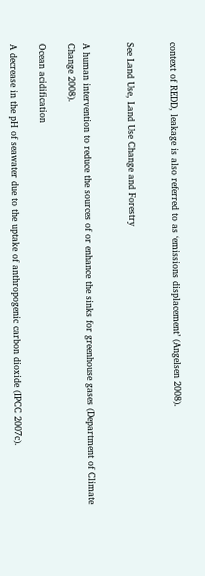context of REDD, leakage is also referred to as ‘emissions displacement’ (Angelsen 2008).


See Land Use, Land Use Change and Forestry


A human intervention to reduce the sources of or enhance the sinks for greenhouse gases (Department of Climate Change 2008).

Ocean acidification

A decrease in the pH of seawater due to the uptake of anthropogenic carbon dioxide (IPCC 2007c).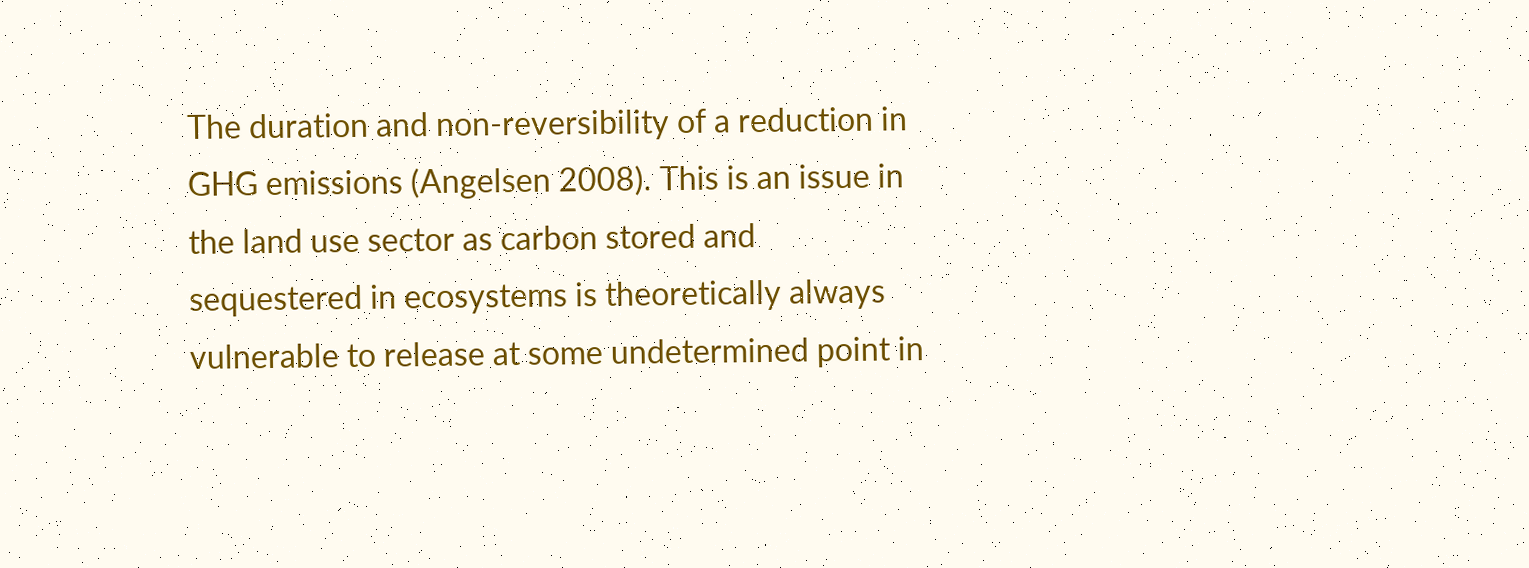The duration and non-reversibility of a reduction in GHG emissions (Angelsen 2008). This is an issue in the land use sector as carbon stored and sequestered in ecosystems is theoretically always vulnerable to release at some undetermined point in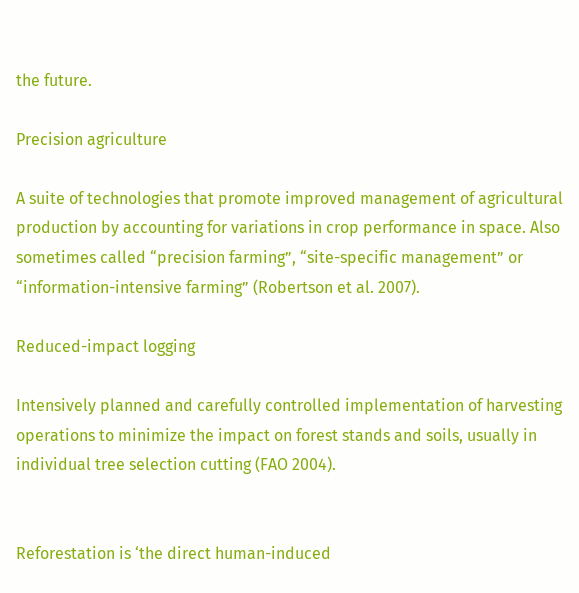the future.

Precision agriculture

A suite of technologies that promote improved management of agricultural production by accounting for variations in crop performance in space. Also sometimes called “precision farming”, “site-specific management” or “information-intensive farming” (Robertson et al. 2007).

Reduced-impact logging

Intensively planned and carefully controlled implementation of harvesting operations to minimize the impact on forest stands and soils, usually in individual tree selection cutting (FAO 2004).


Reforestation is ‘the direct human-induced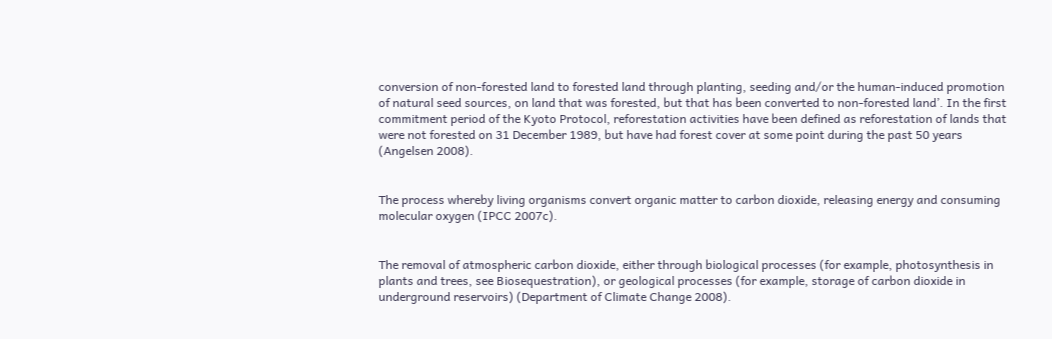conversion of non-forested land to forested land through planting, seeding and/or the human-induced promotion of natural seed sources, on land that was forested, but that has been converted to non-forested land’. In the first commitment period of the Kyoto Protocol, reforestation activities have been defined as reforestation of lands that were not forested on 31 December 1989, but have had forest cover at some point during the past 50 years (Angelsen 2008).


The process whereby living organisms convert organic matter to carbon dioxide, releasing energy and consuming molecular oxygen (IPCC 2007c).


The removal of atmospheric carbon dioxide, either through biological processes (for example, photosynthesis in plants and trees, see Biosequestration), or geological processes (for example, storage of carbon dioxide in underground reservoirs) (Department of Climate Change 2008).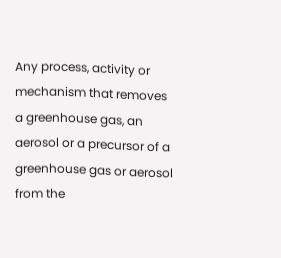Any process, activity or mechanism that removes a greenhouse gas, an aerosol or a precursor of a greenhouse gas or aerosol from the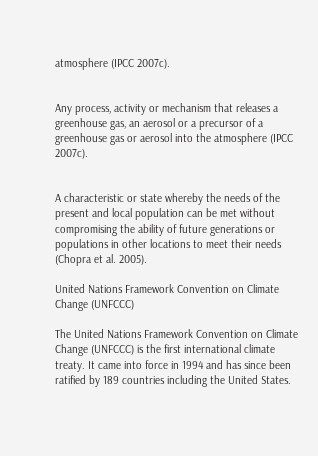atmosphere (IPCC 2007c).


Any process, activity or mechanism that releases a greenhouse gas, an aerosol or a precursor of a greenhouse gas or aerosol into the atmosphere (IPCC 2007c).


A characteristic or state whereby the needs of the present and local population can be met without compromising the ability of future generations or populations in other locations to meet their needs (Chopra et al. 2005).

United Nations Framework Convention on Climate Change (UNFCCC)

The United Nations Framework Convention on Climate Change (UNFCCC) is the first international climate treaty. It came into force in 1994 and has since been ratified by 189 countries including the United States.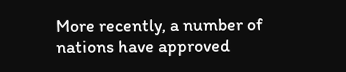More recently, a number of nations have approved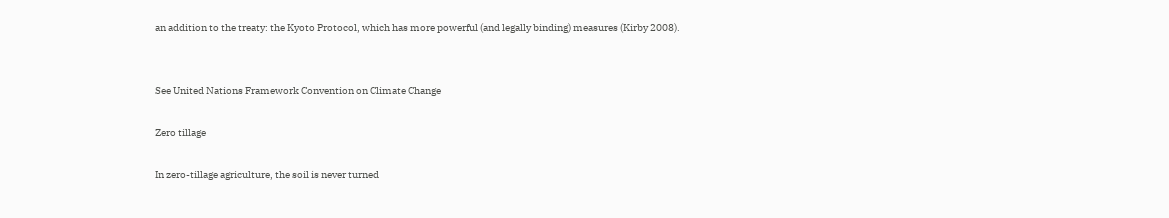an addition to the treaty: the Kyoto Protocol, which has more powerful (and legally binding) measures (Kirby 2008).


See United Nations Framework Convention on Climate Change

Zero tillage

In zero-tillage agriculture, the soil is never turned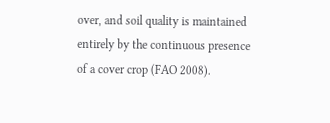over, and soil quality is maintained entirely by the continuous presence of a cover crop (FAO 2008).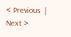< Previous  |  Next >